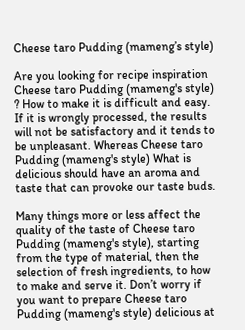Cheese taro Pudding (mameng’s style)

Are you looking for recipe inspiration Cheese taro Pudding (mameng's style) ? How to make it is difficult and easy. If it is wrongly processed, the results will not be satisfactory and it tends to be unpleasant. Whereas Cheese taro Pudding (mameng's style) What is delicious should have an aroma and taste that can provoke our taste buds.

Many things more or less affect the quality of the taste of Cheese taro Pudding (mameng's style), starting from the type of material, then the selection of fresh ingredients, to how to make and serve it. Don’t worry if you want to prepare Cheese taro Pudding (mameng's style) delicious at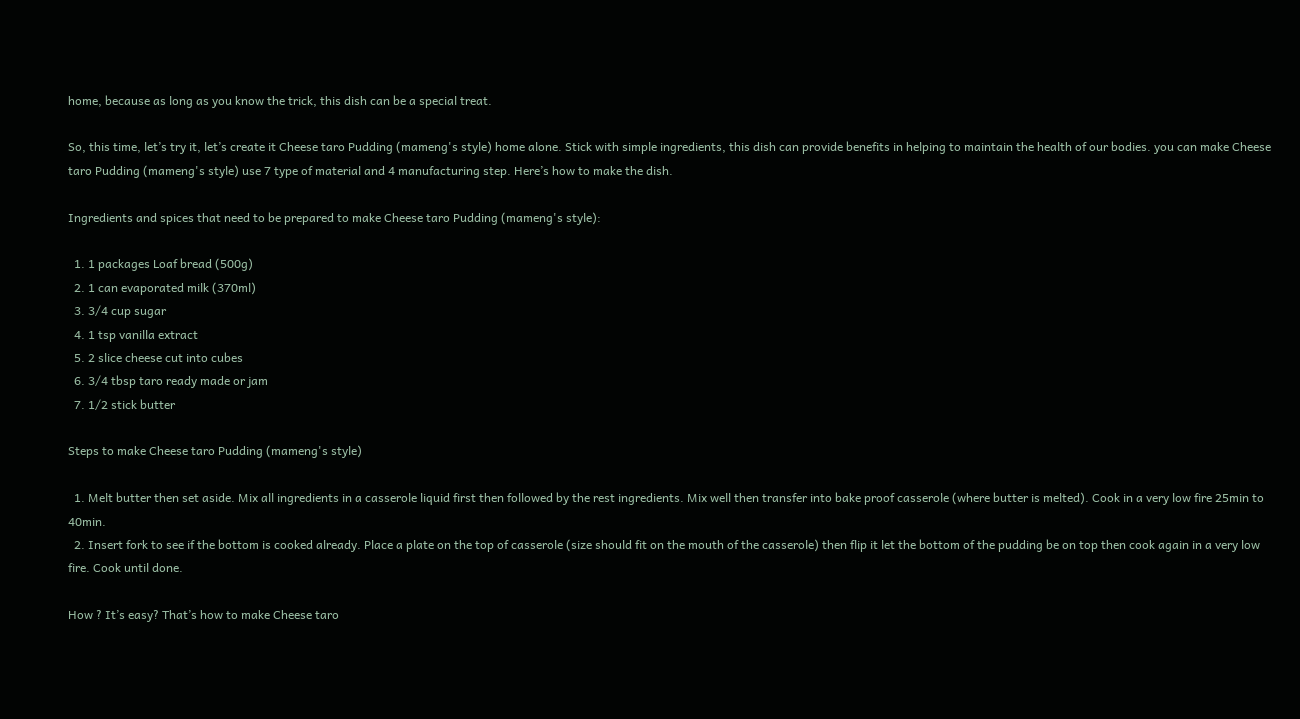home, because as long as you know the trick, this dish can be a special treat.

So, this time, let’s try it, let’s create it Cheese taro Pudding (mameng's style) home alone. Stick with simple ingredients, this dish can provide benefits in helping to maintain the health of our bodies. you can make Cheese taro Pudding (mameng's style) use 7 type of material and 4 manufacturing step. Here’s how to make the dish.

Ingredients and spices that need to be prepared to make Cheese taro Pudding (mameng's style):

  1. 1 packages Loaf bread (500g)
  2. 1 can evaporated milk (370ml)
  3. 3/4 cup sugar
  4. 1 tsp vanilla extract
  5. 2 slice cheese cut into cubes
  6. 3/4 tbsp taro ready made or jam
  7. 1/2 stick butter

Steps to make Cheese taro Pudding (mameng's style)

  1. Melt butter then set aside. Mix all ingredients in a casserole liquid first then followed by the rest ingredients. Mix well then transfer into bake proof casserole (where butter is melted). Cook in a very low fire 25min to 40min.
  2. Insert fork to see if the bottom is cooked already. Place a plate on the top of casserole (size should fit on the mouth of the casserole) then flip it let the bottom of the pudding be on top then cook again in a very low fire. Cook until done.

How ? It’s easy? That’s how to make Cheese taro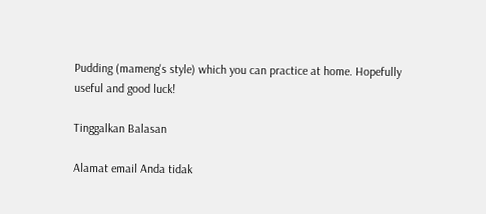Pudding (mameng's style) which you can practice at home. Hopefully useful and good luck!

Tinggalkan Balasan

Alamat email Anda tidak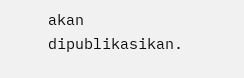akan dipublikasikan.